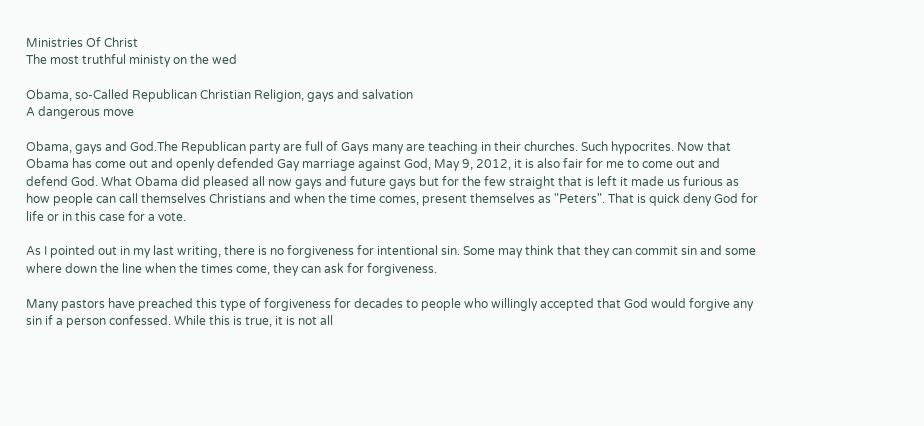Ministries Of Christ
The most truthful ministy on the wed

Obama, so-Called Republican Christian Religion, gays and salvation
A dangerous move

Obama, gays and God.The Republican party are full of Gays many are teaching in their churches. Such hypocrites. Now that Obama has come out and openly defended Gay marriage against God, May 9, 2012, it is also fair for me to come out and defend God. What Obama did pleased all now gays and future gays but for the few straight that is left it made us furious as how people can call themselves Christians and when the time comes, present themselves as "Peters". That is quick deny God for life or in this case for a vote.

As I pointed out in my last writing, there is no forgiveness for intentional sin. Some may think that they can commit sin and some where down the line when the times come, they can ask for forgiveness.

Many pastors have preached this type of forgiveness for decades to people who willingly accepted that God would forgive any sin if a person confessed. While this is true, it is not all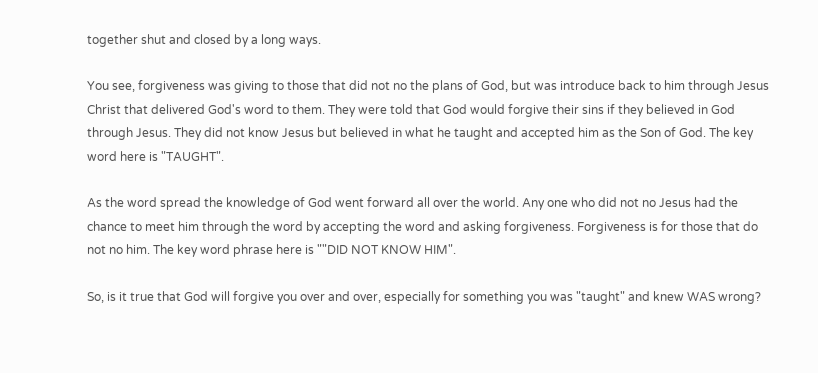together shut and closed by a long ways.

You see, forgiveness was giving to those that did not no the plans of God, but was introduce back to him through Jesus Christ that delivered God's word to them. They were told that God would forgive their sins if they believed in God through Jesus. They did not know Jesus but believed in what he taught and accepted him as the Son of God. The key word here is "TAUGHT".

As the word spread the knowledge of God went forward all over the world. Any one who did not no Jesus had the chance to meet him through the word by accepting the word and asking forgiveness. Forgiveness is for those that do not no him. The key word phrase here is ""DID NOT KNOW HIM".

So, is it true that God will forgive you over and over, especially for something you was "taught" and knew WAS wrong?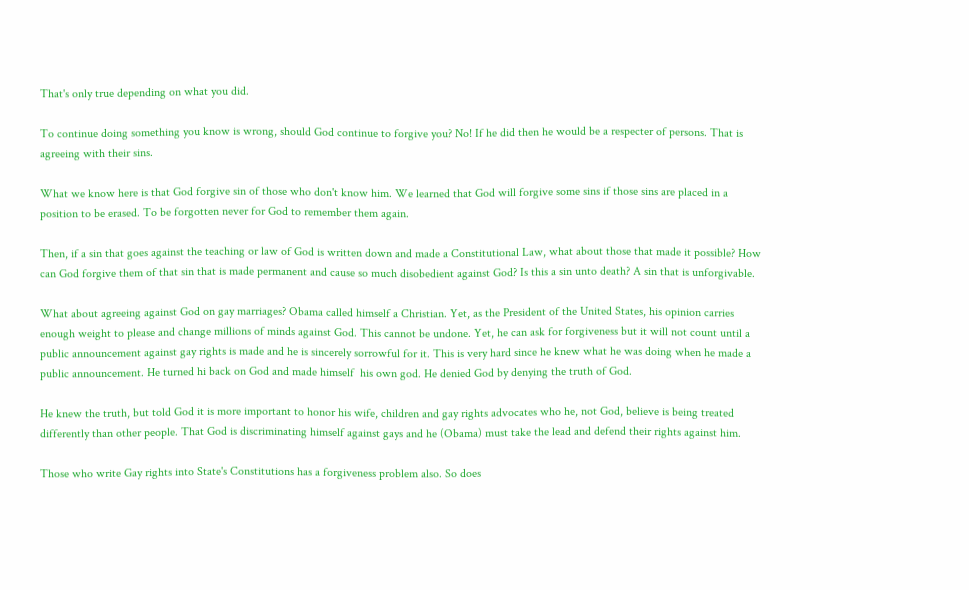That's only true depending on what you did.

To continue doing something you know is wrong, should God continue to forgive you? No! If he did then he would be a respecter of persons. That is agreeing with their sins.

What we know here is that God forgive sin of those who don't know him. We learned that God will forgive some sins if those sins are placed in a position to be erased. To be forgotten never for God to remember them again.

Then, if a sin that goes against the teaching or law of God is written down and made a Constitutional Law, what about those that made it possible? How can God forgive them of that sin that is made permanent and cause so much disobedient against God? Is this a sin unto death? A sin that is unforgivable.

What about agreeing against God on gay marriages? Obama called himself a Christian. Yet, as the President of the United States, his opinion carries enough weight to please and change millions of minds against God. This cannot be undone. Yet, he can ask for forgiveness but it will not count until a public announcement against gay rights is made and he is sincerely sorrowful for it. This is very hard since he knew what he was doing when he made a public announcement. He turned hi back on God and made himself  his own god. He denied God by denying the truth of God.

He knew the truth, but told God it is more important to honor his wife, children and gay rights advocates who he, not God, believe is being treated differently than other people. That God is discriminating himself against gays and he (Obama) must take the lead and defend their rights against him.

Those who write Gay rights into State's Constitutions has a forgiveness problem also. So does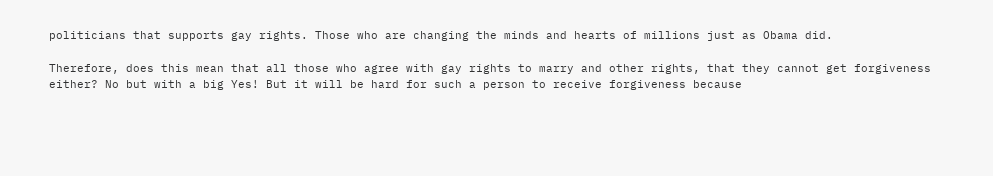politicians that supports gay rights. Those who are changing the minds and hearts of millions just as Obama did.

Therefore, does this mean that all those who agree with gay rights to marry and other rights, that they cannot get forgiveness either? No but with a big Yes! But it will be hard for such a person to receive forgiveness because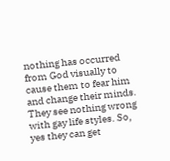nothing has occurred from God visually to cause them to fear him and change their minds. They see nothing wrong with gay life styles. So, yes they can get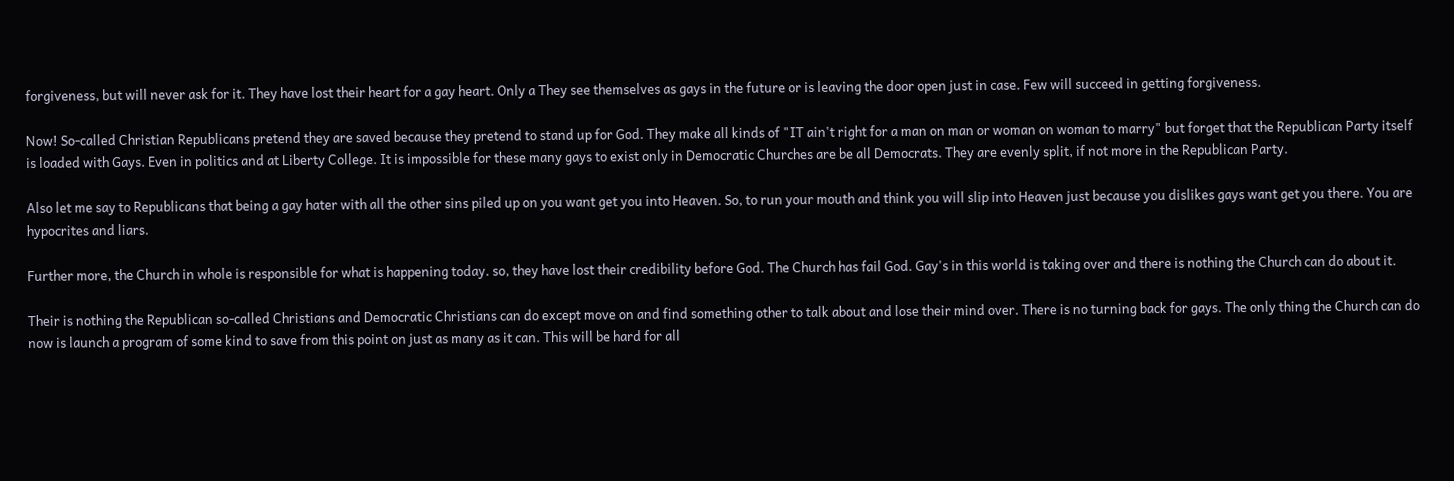forgiveness, but will never ask for it. They have lost their heart for a gay heart. Only a They see themselves as gays in the future or is leaving the door open just in case. Few will succeed in getting forgiveness.

Now! So-called Christian Republicans pretend they are saved because they pretend to stand up for God. They make all kinds of "IT ain't right for a man on man or woman on woman to marry" but forget that the Republican Party itself is loaded with Gays. Even in politics and at Liberty College. It is impossible for these many gays to exist only in Democratic Churches are be all Democrats. They are evenly split, if not more in the Republican Party.

Also let me say to Republicans that being a gay hater with all the other sins piled up on you want get you into Heaven. So, to run your mouth and think you will slip into Heaven just because you dislikes gays want get you there. You are hypocrites and liars.

Further more, the Church in whole is responsible for what is happening today. so, they have lost their credibility before God. The Church has fail God. Gay's in this world is taking over and there is nothing the Church can do about it.

Their is nothing the Republican so-called Christians and Democratic Christians can do except move on and find something other to talk about and lose their mind over. There is no turning back for gays. The only thing the Church can do now is launch a program of some kind to save from this point on just as many as it can. This will be hard for all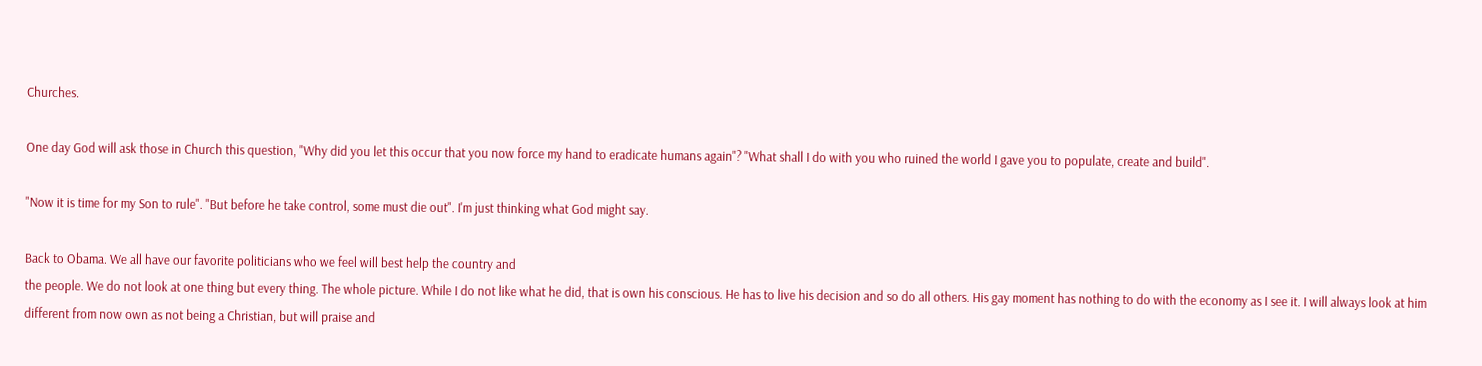Churches.

One day God will ask those in Church this question, "Why did you let this occur that you now force my hand to eradicate humans again"? "What shall I do with you who ruined the world I gave you to populate, create and build".

"Now it is time for my Son to rule". "But before he take control, some must die out". I'm just thinking what God might say.

Back to Obama. We all have our favorite politicians who we feel will best help the country and
the people. We do not look at one thing but every thing. The whole picture. While I do not like what he did, that is own his conscious. He has to live his decision and so do all others. His gay moment has nothing to do with the economy as I see it. I will always look at him different from now own as not being a Christian, but will praise and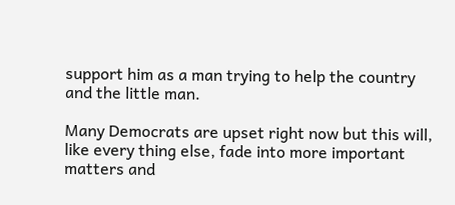support him as a man trying to help the country and the little man.

Many Democrats are upset right now but this will, like every thing else, fade into more important matters and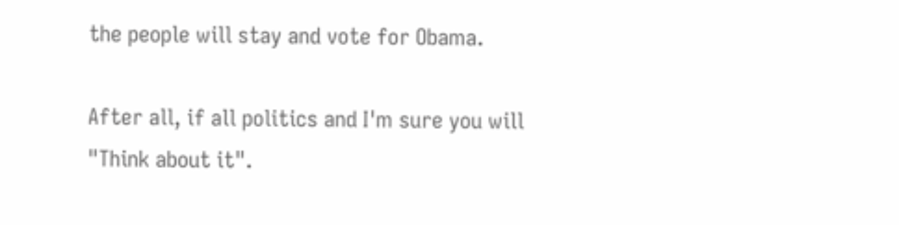the people will stay and vote for Obama.

After all, if all politics and I'm sure you will "Think about it".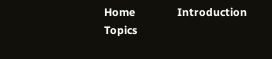Home              Introduction              Topics